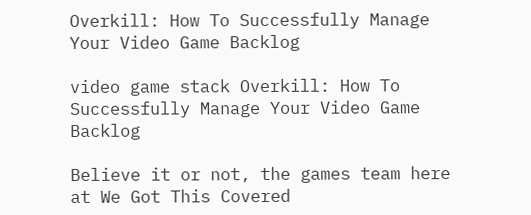Overkill: How To Successfully Manage Your Video Game Backlog

video game stack Overkill: How To Successfully Manage Your Video Game Backlog

Believe it or not, the games team here at We Got This Covered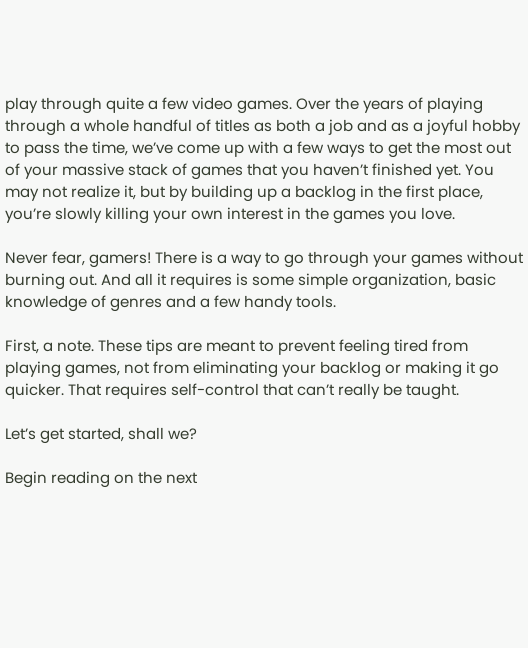play through quite a few video games. Over the years of playing through a whole handful of titles as both a job and as a joyful hobby to pass the time, we’ve come up with a few ways to get the most out of your massive stack of games that you haven’t finished yet. You may not realize it, but by building up a backlog in the first place, you’re slowly killing your own interest in the games you love.

Never fear, gamers! There is a way to go through your games without burning out. And all it requires is some simple organization, basic knowledge of genres and a few handy tools.

First, a note. These tips are meant to prevent feeling tired from playing games, not from eliminating your backlog or making it go quicker. That requires self-control that can’t really be taught.

Let’s get started, shall we?

Begin reading on the next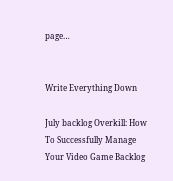page…


Write Everything Down

July backlog Overkill: How To Successfully Manage Your Video Game Backlog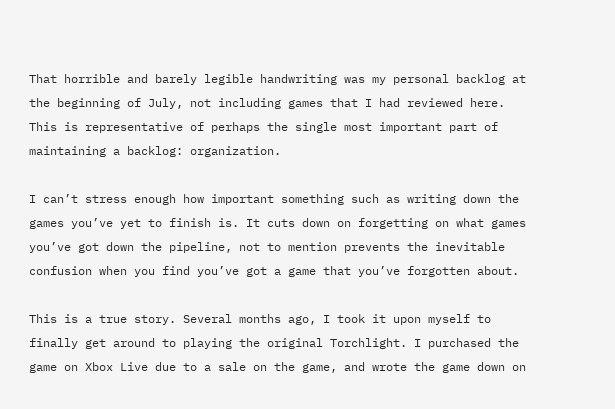That horrible and barely legible handwriting was my personal backlog at the beginning of July, not including games that I had reviewed here. This is representative of perhaps the single most important part of maintaining a backlog: organization.

I can’t stress enough how important something such as writing down the games you’ve yet to finish is. It cuts down on forgetting on what games you’ve got down the pipeline, not to mention prevents the inevitable confusion when you find you’ve got a game that you’ve forgotten about.

This is a true story. Several months ago, I took it upon myself to finally get around to playing the original Torchlight. I purchased the game on Xbox Live due to a sale on the game, and wrote the game down on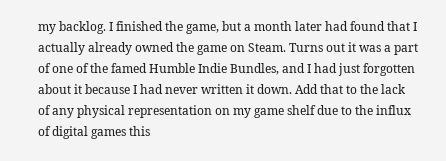my backlog. I finished the game, but a month later had found that I actually already owned the game on Steam. Turns out it was a part of one of the famed Humble Indie Bundles, and I had just forgotten about it because I had never written it down. Add that to the lack of any physical representation on my game shelf due to the influx of digital games this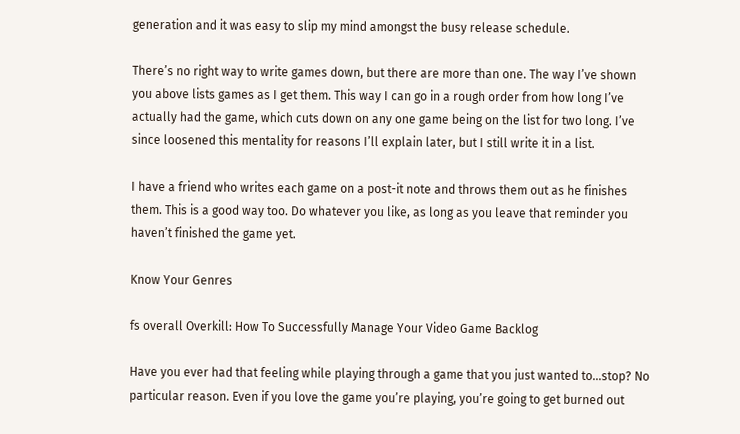generation and it was easy to slip my mind amongst the busy release schedule.

There’s no right way to write games down, but there are more than one. The way I’ve shown you above lists games as I get them. This way I can go in a rough order from how long I’ve actually had the game, which cuts down on any one game being on the list for two long. I’ve since loosened this mentality for reasons I’ll explain later, but I still write it in a list.

I have a friend who writes each game on a post-it note and throws them out as he finishes them. This is a good way too. Do whatever you like, as long as you leave that reminder you haven’t finished the game yet.

Know Your Genres

fs overall Overkill: How To Successfully Manage Your Video Game Backlog

Have you ever had that feeling while playing through a game that you just wanted to…stop? No particular reason. Even if you love the game you’re playing, you’re going to get burned out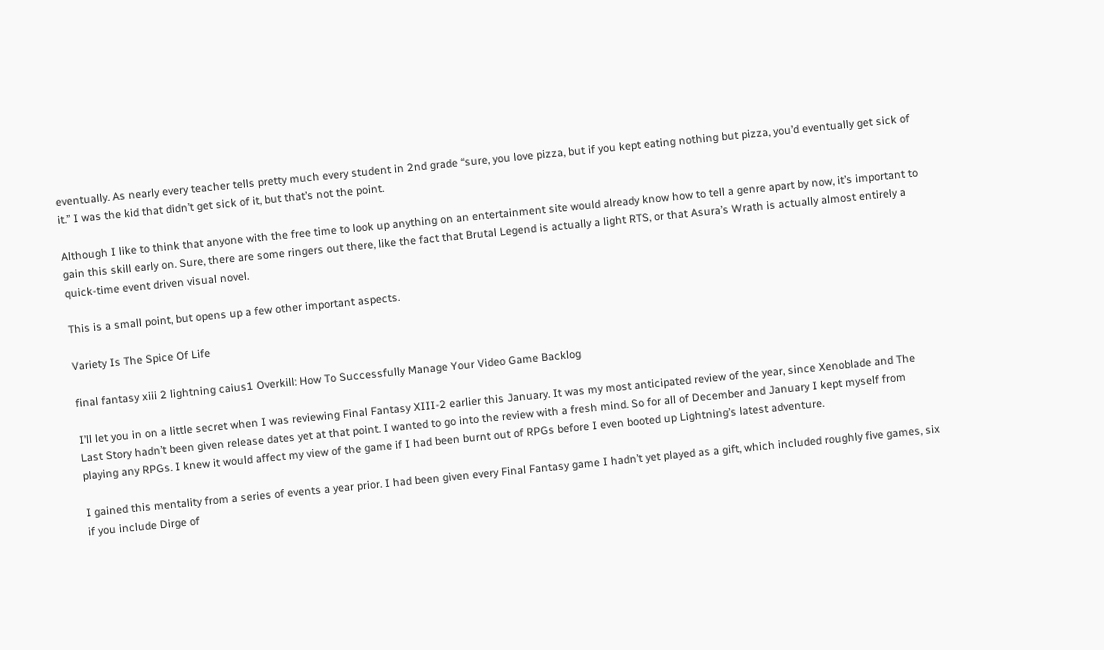eventually. As nearly every teacher tells pretty much every student in 2nd grade “sure, you love pizza, but if you kept eating nothing but pizza, you’d eventually get sick of it.” I was the kid that didn’t get sick of it, but that’s not the point.

Although I like to think that anyone with the free time to look up anything on an entertainment site would already know how to tell a genre apart by now, it’s important to gain this skill early on. Sure, there are some ringers out there, like the fact that Brutal Legend is actually a light RTS, or that Asura’s Wrath is actually almost entirely a quick-time event driven visual novel.

This is a small point, but opens up a few other important aspects.

Variety Is The Spice Of Life

final fantasy xiii 2 lightning caius1 Overkill: How To Successfully Manage Your Video Game Backlog

I’ll let you in on a little secret when I was reviewing Final Fantasy XIII-2 earlier this January. It was my most anticipated review of the year, since Xenoblade and The Last Story hadn’t been given release dates yet at that point. I wanted to go into the review with a fresh mind. So for all of December and January I kept myself from playing any RPGs. I knew it would affect my view of the game if I had been burnt out of RPGs before I even booted up Lightning’s latest adventure.

I gained this mentality from a series of events a year prior. I had been given every Final Fantasy game I hadn’t yet played as a gift, which included roughly five games, six if you include Dirge of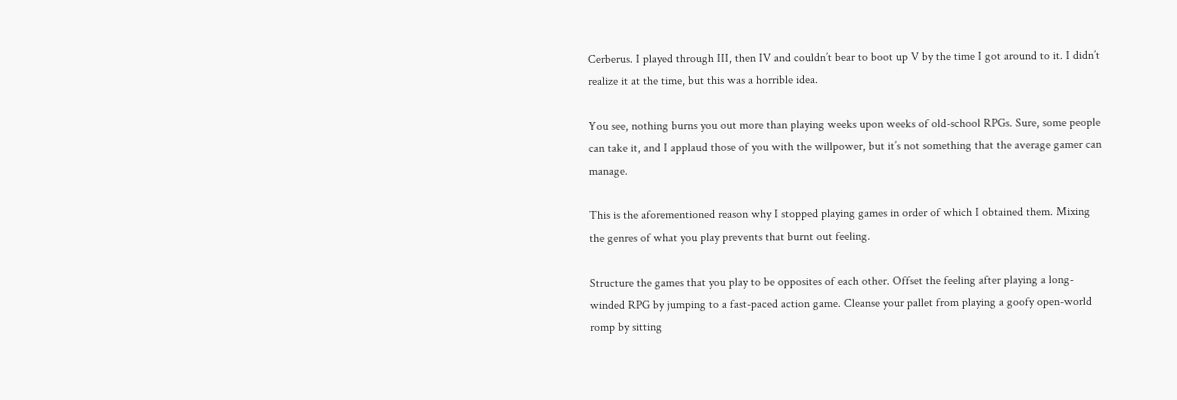Cerberus. I played through III, then IV and couldn’t bear to boot up V by the time I got around to it. I didn’t realize it at the time, but this was a horrible idea.

You see, nothing burns you out more than playing weeks upon weeks of old-school RPGs. Sure, some people can take it, and I applaud those of you with the willpower, but it’s not something that the average gamer can manage.

This is the aforementioned reason why I stopped playing games in order of which I obtained them. Mixing the genres of what you play prevents that burnt out feeling.

Structure the games that you play to be opposites of each other. Offset the feeling after playing a long-winded RPG by jumping to a fast-paced action game. Cleanse your pallet from playing a goofy open-world romp by sitting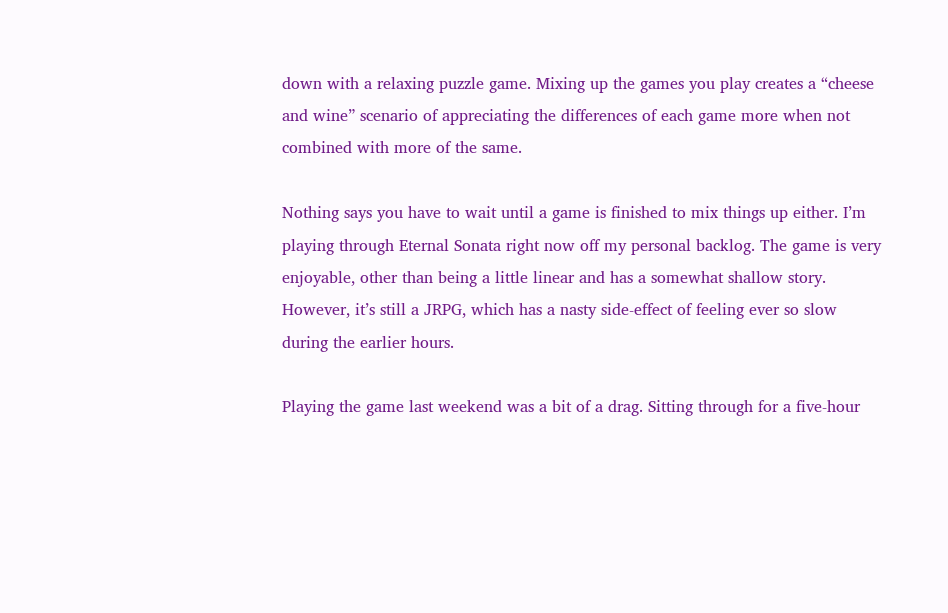down with a relaxing puzzle game. Mixing up the games you play creates a “cheese and wine” scenario of appreciating the differences of each game more when not combined with more of the same.

Nothing says you have to wait until a game is finished to mix things up either. I’m playing through Eternal Sonata right now off my personal backlog. The game is very enjoyable, other than being a little linear and has a somewhat shallow story. However, it’s still a JRPG, which has a nasty side-effect of feeling ever so slow during the earlier hours.

Playing the game last weekend was a bit of a drag. Sitting through for a five-hour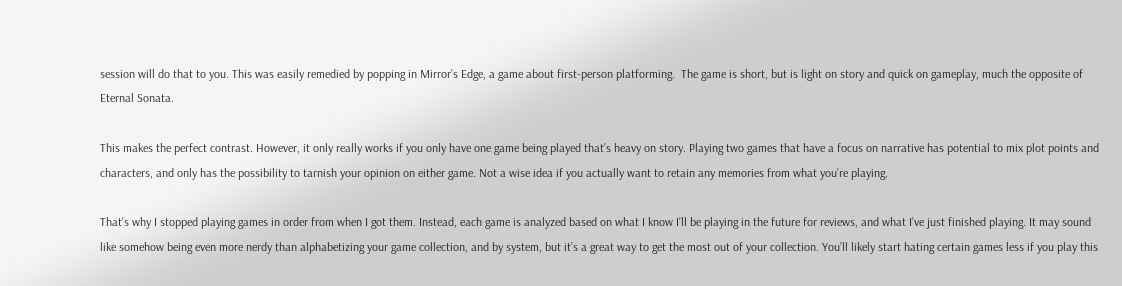session will do that to you. This was easily remedied by popping in Mirror’s Edge, a game about first-person platforming.  The game is short, but is light on story and quick on gameplay, much the opposite of Eternal Sonata.

This makes the perfect contrast. However, it only really works if you only have one game being played that’s heavy on story. Playing two games that have a focus on narrative has potential to mix plot points and characters, and only has the possibility to tarnish your opinion on either game. Not a wise idea if you actually want to retain any memories from what you’re playing.

That’s why I stopped playing games in order from when I got them. Instead, each game is analyzed based on what I know I’ll be playing in the future for reviews, and what I’ve just finished playing. It may sound like somehow being even more nerdy than alphabetizing your game collection, and by system, but it’s a great way to get the most out of your collection. You’ll likely start hating certain games less if you play this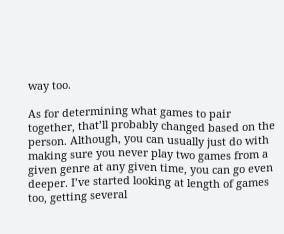way too.

As for determining what games to pair together, that’ll probably changed based on the person. Although, you can usually just do with making sure you never play two games from a given genre at any given time, you can go even deeper. I’ve started looking at length of games too, getting several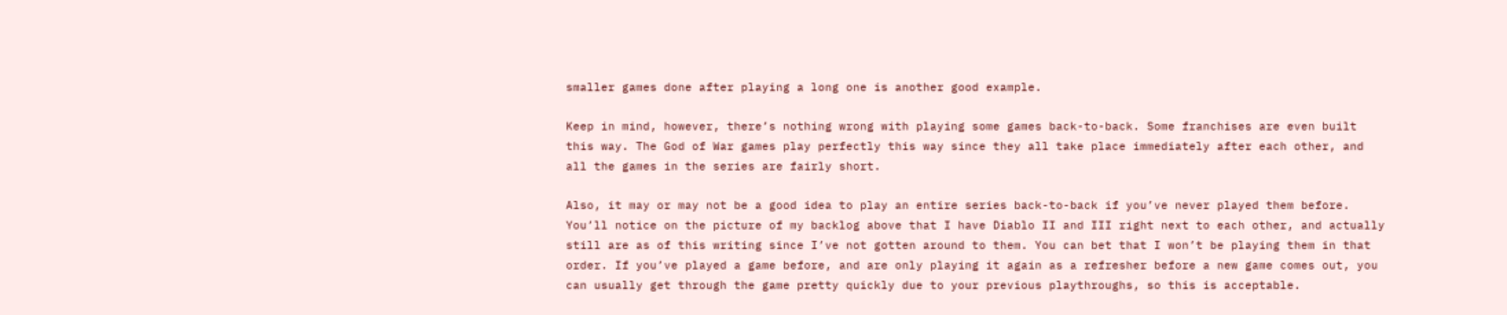smaller games done after playing a long one is another good example.

Keep in mind, however, there’s nothing wrong with playing some games back-to-back. Some franchises are even built this way. The God of War games play perfectly this way since they all take place immediately after each other, and all the games in the series are fairly short.

Also, it may or may not be a good idea to play an entire series back-to-back if you’ve never played them before. You’ll notice on the picture of my backlog above that I have Diablo II and III right next to each other, and actually still are as of this writing since I’ve not gotten around to them. You can bet that I won’t be playing them in that order. If you’ve played a game before, and are only playing it again as a refresher before a new game comes out, you can usually get through the game pretty quickly due to your previous playthroughs, so this is acceptable.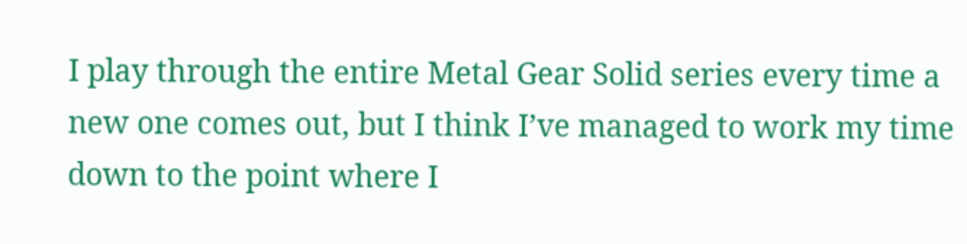I play through the entire Metal Gear Solid series every time a new one comes out, but I think I’ve managed to work my time down to the point where I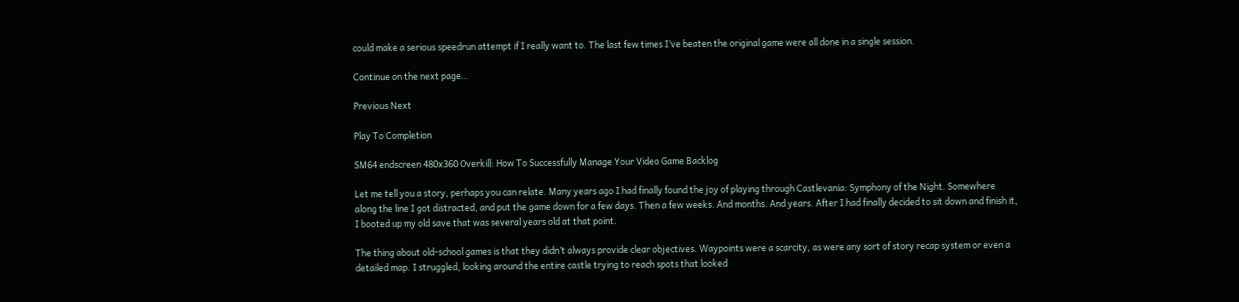could make a serious speedrun attempt if I really want to. The last few times I’ve beaten the original game were all done in a single session.

Continue on the next page…

Previous Next

Play To Completion

SM64 endscreen 480x360 Overkill: How To Successfully Manage Your Video Game Backlog

Let me tell you a story, perhaps you can relate. Many years ago I had finally found the joy of playing through Castlevania: Symphony of the Night. Somewhere along the line I got distracted, and put the game down for a few days. Then a few weeks. And months. And years. After I had finally decided to sit down and finish it, I booted up my old save that was several years old at that point.

The thing about old-school games is that they didn’t always provide clear objectives. Waypoints were a scarcity, as were any sort of story recap system or even a detailed map. I struggled, looking around the entire castle trying to reach spots that looked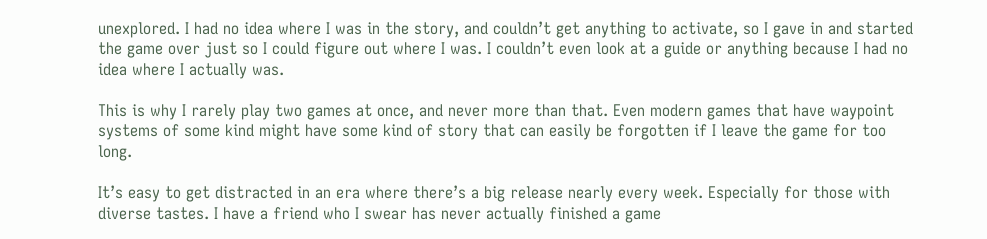unexplored. I had no idea where I was in the story, and couldn’t get anything to activate, so I gave in and started the game over just so I could figure out where I was. I couldn’t even look at a guide or anything because I had no idea where I actually was.

This is why I rarely play two games at once, and never more than that. Even modern games that have waypoint systems of some kind might have some kind of story that can easily be forgotten if I leave the game for too long.

It’s easy to get distracted in an era where there’s a big release nearly every week. Especially for those with diverse tastes. I have a friend who I swear has never actually finished a game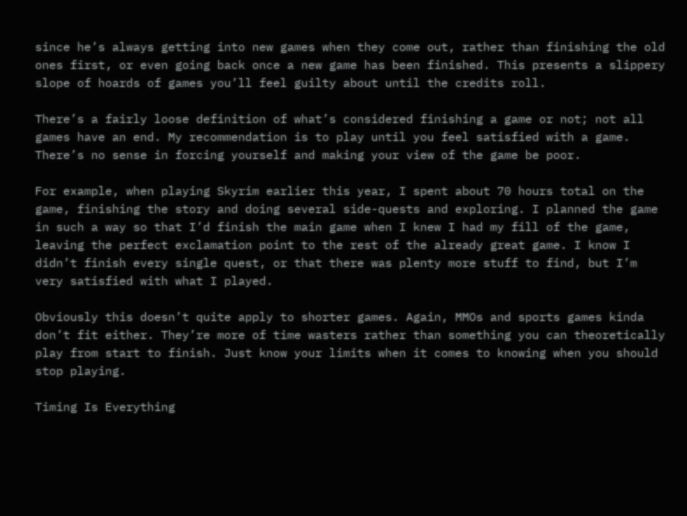since he’s always getting into new games when they come out, rather than finishing the old ones first, or even going back once a new game has been finished. This presents a slippery slope of hoards of games you’ll feel guilty about until the credits roll.

There’s a fairly loose definition of what’s considered finishing a game or not; not all games have an end. My recommendation is to play until you feel satisfied with a game. There’s no sense in forcing yourself and making your view of the game be poor.

For example, when playing Skyrim earlier this year, I spent about 70 hours total on the game, finishing the story and doing several side-quests and exploring. I planned the game in such a way so that I’d finish the main game when I knew I had my fill of the game, leaving the perfect exclamation point to the rest of the already great game. I know I didn’t finish every single quest, or that there was plenty more stuff to find, but I’m very satisfied with what I played.

Obviously this doesn’t quite apply to shorter games. Again, MMOs and sports games kinda don’t fit either. They’re more of time wasters rather than something you can theoretically play from start to finish. Just know your limits when it comes to knowing when you should stop playing.

Timing Is Everything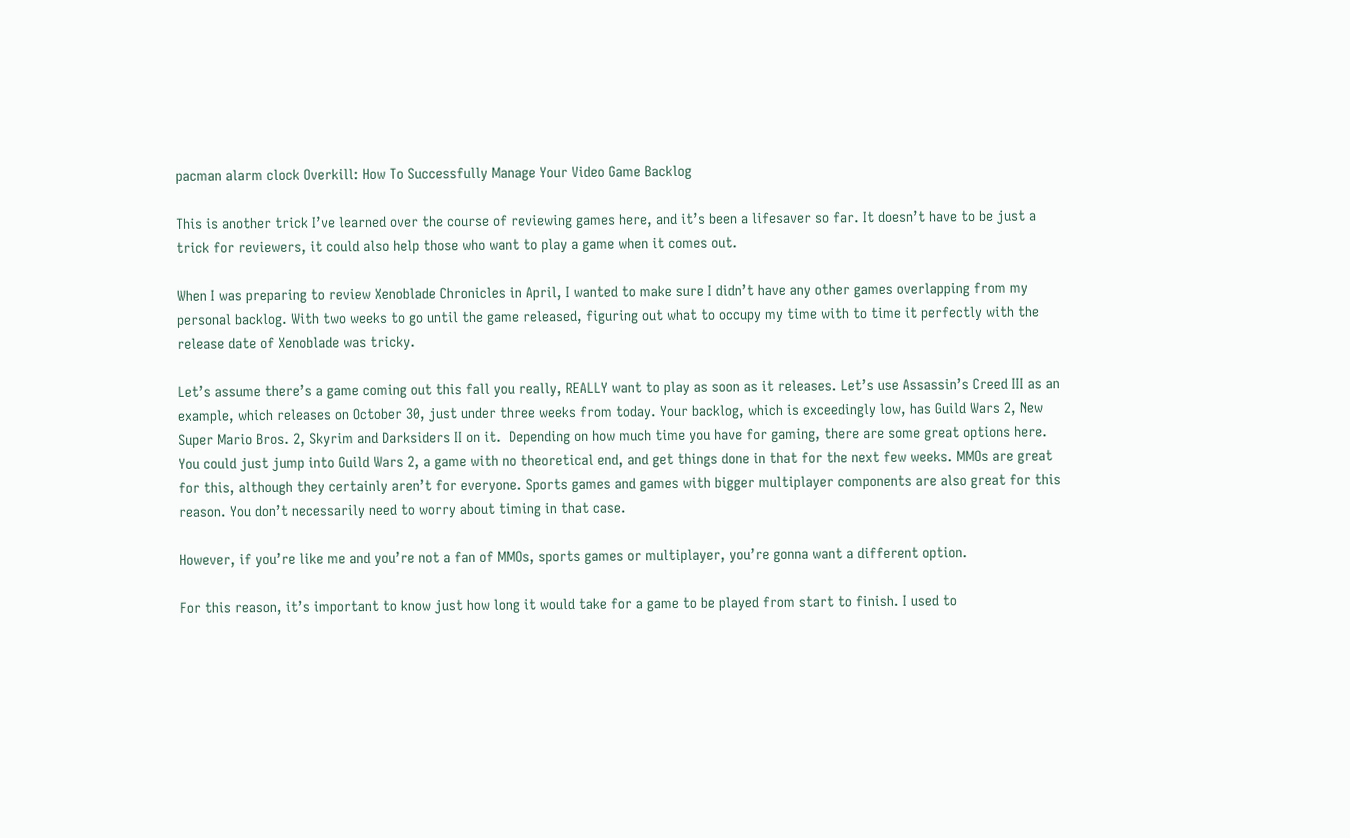pacman alarm clock Overkill: How To Successfully Manage Your Video Game Backlog

This is another trick I’ve learned over the course of reviewing games here, and it’s been a lifesaver so far. It doesn’t have to be just a trick for reviewers, it could also help those who want to play a game when it comes out.

When I was preparing to review Xenoblade Chronicles in April, I wanted to make sure I didn’t have any other games overlapping from my personal backlog. With two weeks to go until the game released, figuring out what to occupy my time with to time it perfectly with the release date of Xenoblade was tricky.

Let’s assume there’s a game coming out this fall you really, REALLY want to play as soon as it releases. Let’s use Assassin’s Creed III as an example, which releases on October 30, just under three weeks from today. Your backlog, which is exceedingly low, has Guild Wars 2, New Super Mario Bros. 2, Skyrim and Darksiders II on it.  Depending on how much time you have for gaming, there are some great options here. You could just jump into Guild Wars 2, a game with no theoretical end, and get things done in that for the next few weeks. MMOs are great for this, although they certainly aren’t for everyone. Sports games and games with bigger multiplayer components are also great for this reason. You don’t necessarily need to worry about timing in that case.

However, if you’re like me and you’re not a fan of MMOs, sports games or multiplayer, you’re gonna want a different option.

For this reason, it’s important to know just how long it would take for a game to be played from start to finish. I used to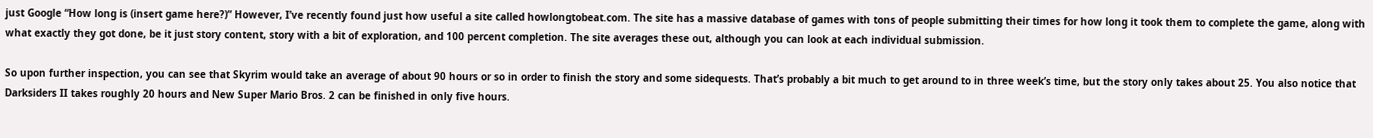just Google “How long is (insert game here?)” However, I’ve recently found just how useful a site called howlongtobeat.com. The site has a massive database of games with tons of people submitting their times for how long it took them to complete the game, along with what exactly they got done, be it just story content, story with a bit of exploration, and 100 percent completion. The site averages these out, although you can look at each individual submission.

So upon further inspection, you can see that Skyrim would take an average of about 90 hours or so in order to finish the story and some sidequests. That’s probably a bit much to get around to in three week’s time, but the story only takes about 25. You also notice that Darksiders II takes roughly 20 hours and New Super Mario Bros. 2 can be finished in only five hours.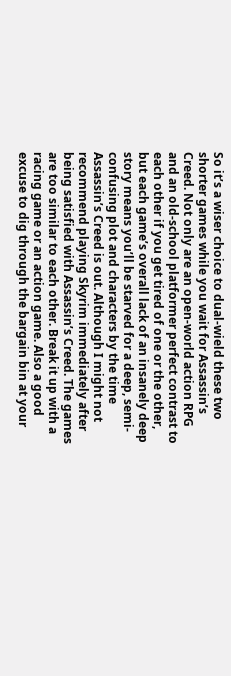So it’s a wiser choice to dual-wield these two shorter games while you wait for Assassin’s Creed. Not only are an open-world action RPG and an old-school platformer perfect contrast to each other if you get tired of one or the other, but each game’s overall lack of an insanely deep story means you’ll be starved for a deep, semi-confusing plot and characters by the time Assassin’s Creed is out. Although I might not recommend playing Skyrim immediately after being satisfied with Assassin’s Creed. The games are too similar to each other. Break it up with a racing game or an action game. Also a good excuse to dig through the bargain bin at your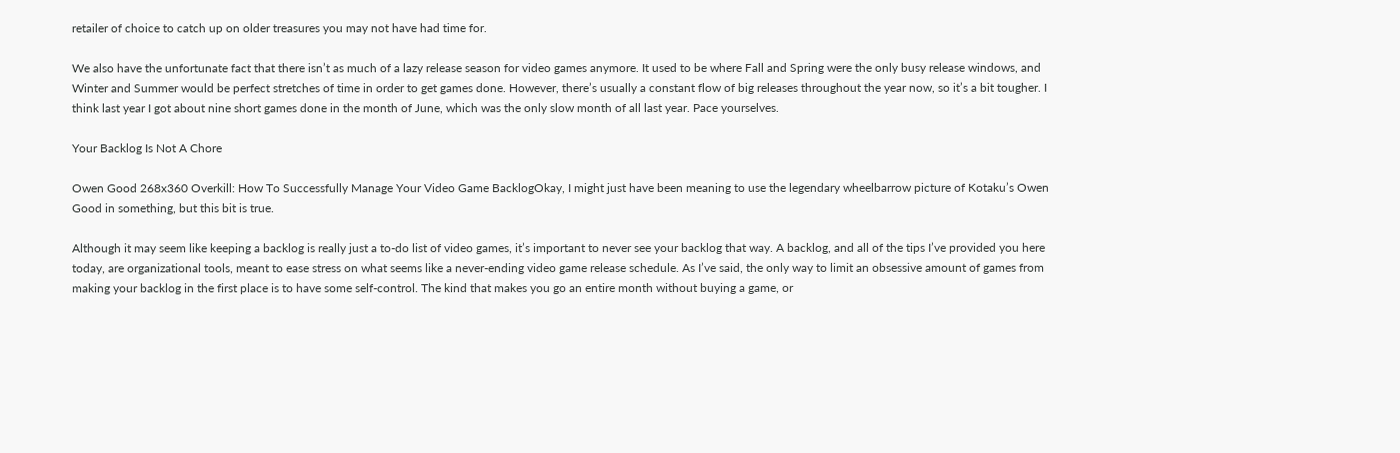retailer of choice to catch up on older treasures you may not have had time for.

We also have the unfortunate fact that there isn’t as much of a lazy release season for video games anymore. It used to be where Fall and Spring were the only busy release windows, and Winter and Summer would be perfect stretches of time in order to get games done. However, there’s usually a constant flow of big releases throughout the year now, so it’s a bit tougher. I think last year I got about nine short games done in the month of June, which was the only slow month of all last year. Pace yourselves.

Your Backlog Is Not A Chore

Owen Good 268x360 Overkill: How To Successfully Manage Your Video Game BacklogOkay, I might just have been meaning to use the legendary wheelbarrow picture of Kotaku’s Owen Good in something, but this bit is true.

Although it may seem like keeping a backlog is really just a to-do list of video games, it’s important to never see your backlog that way. A backlog, and all of the tips I’ve provided you here today, are organizational tools, meant to ease stress on what seems like a never-ending video game release schedule. As I’ve said, the only way to limit an obsessive amount of games from making your backlog in the first place is to have some self-control. The kind that makes you go an entire month without buying a game, or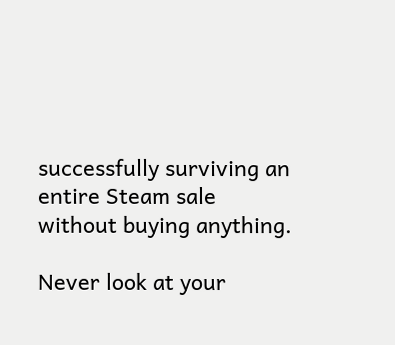successfully surviving an entire Steam sale without buying anything.

Never look at your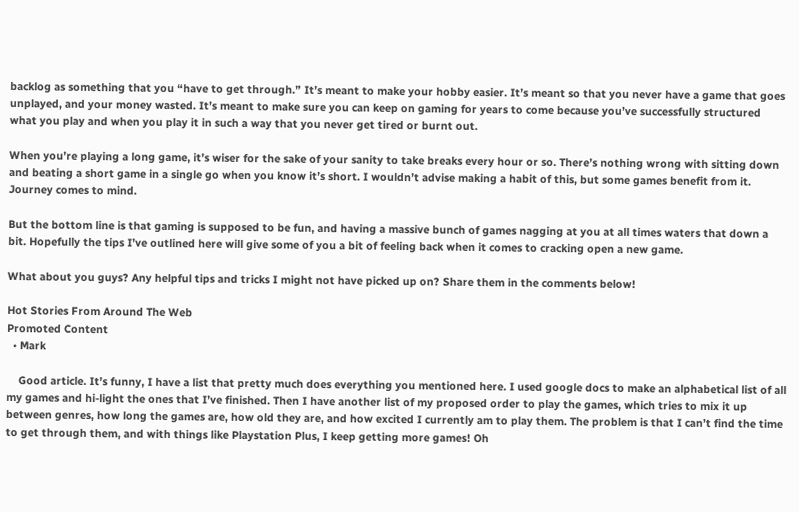backlog as something that you “have to get through.” It’s meant to make your hobby easier. It’s meant so that you never have a game that goes unplayed, and your money wasted. It’s meant to make sure you can keep on gaming for years to come because you’ve successfully structured what you play and when you play it in such a way that you never get tired or burnt out.

When you’re playing a long game, it’s wiser for the sake of your sanity to take breaks every hour or so. There’s nothing wrong with sitting down and beating a short game in a single go when you know it’s short. I wouldn’t advise making a habit of this, but some games benefit from it. Journey comes to mind.

But the bottom line is that gaming is supposed to be fun, and having a massive bunch of games nagging at you at all times waters that down a bit. Hopefully the tips I’ve outlined here will give some of you a bit of feeling back when it comes to cracking open a new game.

What about you guys? Any helpful tips and tricks I might not have picked up on? Share them in the comments below!

Hot Stories From Around The Web
Promoted Content
  • Mark

    Good article. It’s funny, I have a list that pretty much does everything you mentioned here. I used google docs to make an alphabetical list of all my games and hi-light the ones that I’ve finished. Then I have another list of my proposed order to play the games, which tries to mix it up between genres, how long the games are, how old they are, and how excited I currently am to play them. The problem is that I can’t find the time to get through them, and with things like Playstation Plus, I keep getting more games! Oh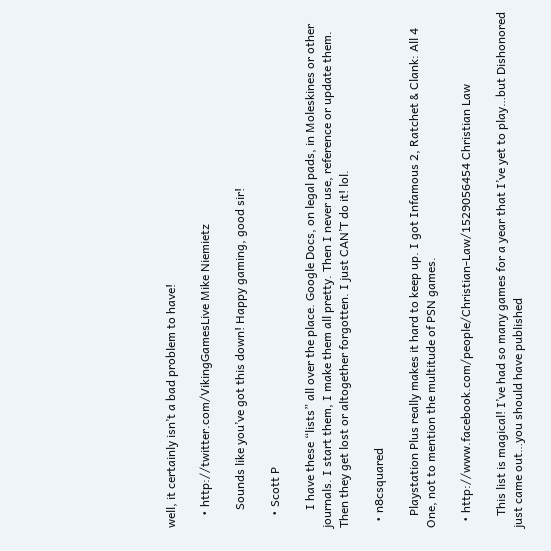well, it certainly isn’t a bad problem to have!

    • http://twitter.com/VikingGamesLive Mike Niemietz

      Sounds like you’ve got this down! Happy gaming, good sir!

    • Scott P

      I have these “lists” all over the place. Google Docs, on legal pads, in Moleskines or other journals. I start them, I make them all pretty. Then I never use, reference or update them. Then they get lost or altogether forgotten. I just CAN’T do it! lol.

  • n8csquared

    Playstation Plus really makes it hard to keep up. I got Infamous 2, Ratchet & Clank: All 4 One, not to mention the multitude of PSN games.

  • http://www.facebook.com/people/Christian-Law/1529056454 Christian Law

    This list is magical! I’ve had so many games for a year that I’ve yet to play…but Dishonored just came out…you should have published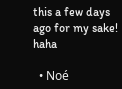this a few days ago for my sake! haha

  • Noé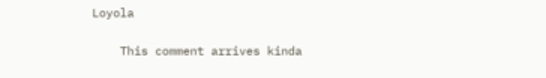Loyola

    This comment arrives kinda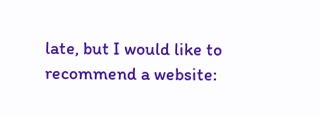late, but I would like to recommend a website: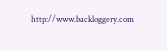http://www.backloggery.com